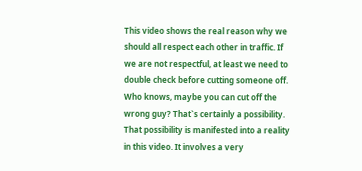This video shows the real reason why we should all respect each other in traffic. If we are not respectful, at least we need to double check before cutting someone off. Who knows, maybe you can cut off the wrong guy? That`s certainly a possibility. That possibility is manifested into a reality in this video. It involves a very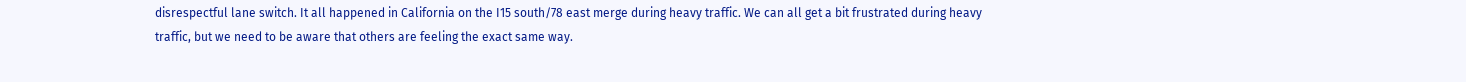disrespectful lane switch. It all happened in California on the I15 south/78 east merge during heavy traffic. We can all get a bit frustrated during heavy traffic, but we need to be aware that others are feeling the exact same way.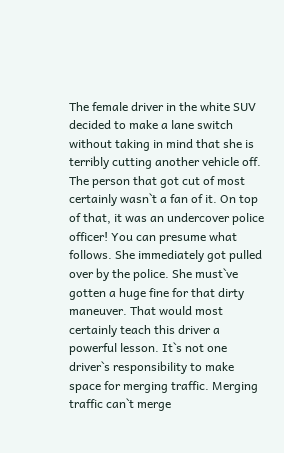The female driver in the white SUV decided to make a lane switch without taking in mind that she is terribly cutting another vehicle off. The person that got cut of most certainly wasn`t a fan of it. On top of that, it was an undercover police officer! You can presume what follows. She immediately got pulled over by the police. She must`ve gotten a huge fine for that dirty maneuver. That would most certainly teach this driver a powerful lesson. It`s not one driver`s responsibility to make space for merging traffic. Merging traffic can`t merge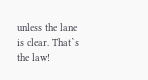unless the lane is clear. That`s the law!